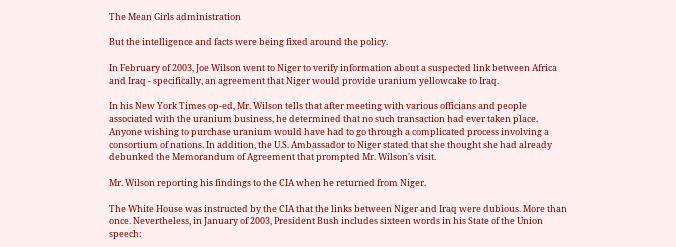The Mean Girls administration

But the intelligence and facts were being fixed around the policy.

In February of 2003, Joe Wilson went to Niger to verify information about a suspected link between Africa and Iraq - specifically, an agreement that Niger would provide uranium yellowcake to Iraq.

In his New York Times op-ed, Mr. Wilson tells that after meeting with various officians and people associated with the uranium business, he determined that no such transaction had ever taken place. Anyone wishing to purchase uranium would have had to go through a complicated process involving a consortium of nations. In addition, the U.S. Ambassador to Niger stated that she thought she had already debunked the Memorandum of Agreement that prompted Mr. Wilson's visit.

Mr. Wilson reporting his findings to the CIA when he returned from Niger.

The White House was instructed by the CIA that the links between Niger and Iraq were dubious. More than once. Nevertheless, in January of 2003, President Bush includes sixteen words in his State of the Union speech: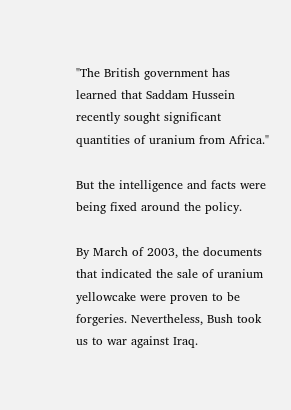"The British government has learned that Saddam Hussein recently sought significant quantities of uranium from Africa."

But the intelligence and facts were being fixed around the policy.

By March of 2003, the documents that indicated the sale of uranium yellowcake were proven to be forgeries. Nevertheless, Bush took us to war against Iraq.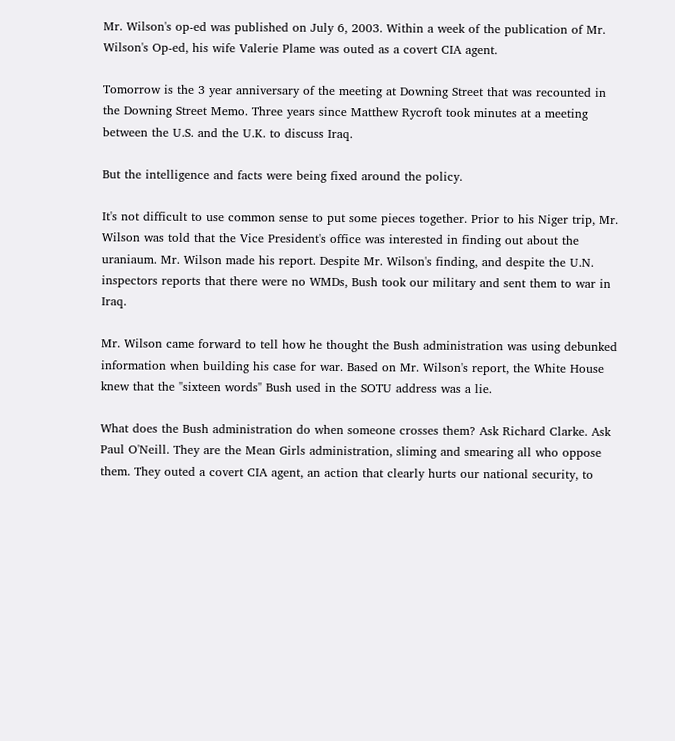Mr. Wilson's op-ed was published on July 6, 2003. Within a week of the publication of Mr. Wilson's Op-ed, his wife Valerie Plame was outed as a covert CIA agent.

Tomorrow is the 3 year anniversary of the meeting at Downing Street that was recounted in the Downing Street Memo. Three years since Matthew Rycroft took minutes at a meeting between the U.S. and the U.K. to discuss Iraq.

But the intelligence and facts were being fixed around the policy.

It's not difficult to use common sense to put some pieces together. Prior to his Niger trip, Mr. Wilson was told that the Vice President's office was interested in finding out about the uraniaum. Mr. Wilson made his report. Despite Mr. Wilson's finding, and despite the U.N. inspectors reports that there were no WMDs, Bush took our military and sent them to war in Iraq.

Mr. Wilson came forward to tell how he thought the Bush administration was using debunked information when building his case for war. Based on Mr. Wilson's report, the White House knew that the "sixteen words" Bush used in the SOTU address was a lie.

What does the Bush administration do when someone crosses them? Ask Richard Clarke. Ask Paul O'Neill. They are the Mean Girls administration, sliming and smearing all who oppose them. They outed a covert CIA agent, an action that clearly hurts our national security, to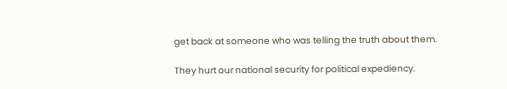get back at someone who was telling the truth about them.

They hurt our national security for political expediency.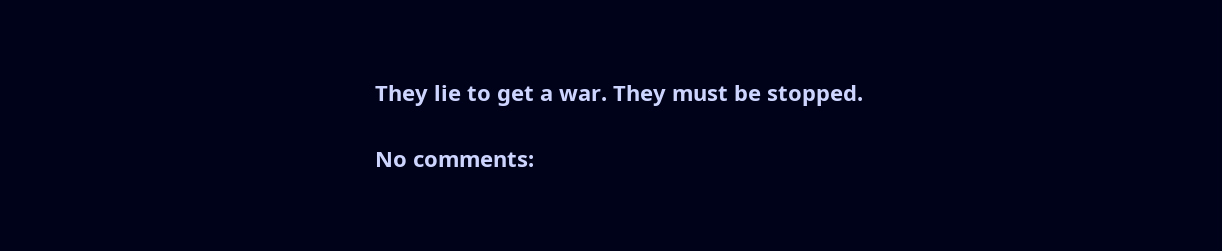They lie to get a war. They must be stopped.

No comments: